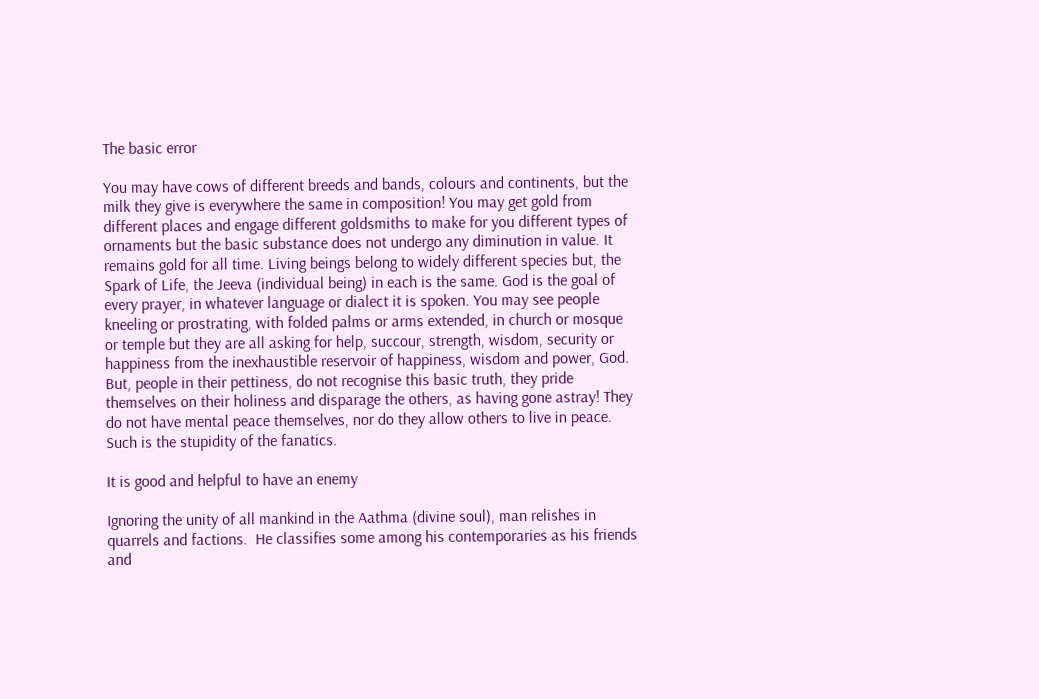The basic error

You may have cows of different breeds and bands, colours and continents, but the milk they give is everywhere the same in composition! You may get gold from different places and engage different goldsmiths to make for you different types of ornaments but the basic substance does not undergo any diminution in value. It remains gold for all time. Living beings belong to widely different species but, the Spark of Life, the Jeeva (individual being) in each is the same. God is the goal of every prayer, in whatever language or dialect it is spoken. You may see people kneeling or prostrating, with folded palms or arms extended, in church or mosque or temple but they are all asking for help, succour, strength, wisdom, security or happiness from the inexhaustible reservoir of happiness, wisdom and power, God. But, people in their pettiness, do not recognise this basic truth, they pride themselves on their holiness and disparage the others, as having gone astray! They do not have mental peace themselves, nor do they allow others to live in peace. Such is the stupidity of the fanatics.

It is good and helpful to have an enemy

Ignoring the unity of all mankind in the Aathma (divine soul), man relishes in  quarrels and factions.  He classifies some among his contemporaries as his friends and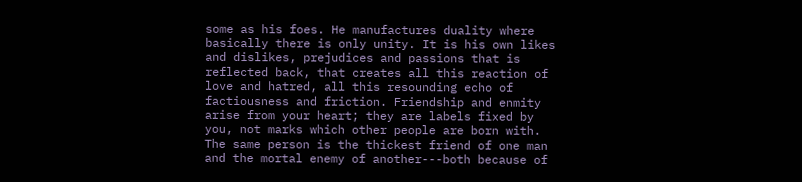some as his foes. He manufactures duality where basically there is only unity. It is his own likes and dislikes, prejudices and passions that is reflected back, that creates all this reaction of love and hatred, all this resounding echo of factiousness and friction. Friendship and enmity arise from your heart; they are labels fixed by you, not marks which other people are born with. The same person is the thickest friend of one man and the mortal enemy of another---both because of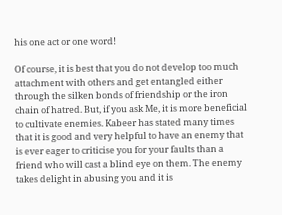his one act or one word!

Of course, it is best that you do not develop too much attachment with others and get entangled either through the silken bonds of friendship or the iron chain of hatred. But, if you ask Me, it is more beneficial to cultivate enemies. Kabeer has stated many times that it is good and very helpful to have an enemy that is ever eager to criticise you for your faults than a friend who will cast a blind eye on them. The enemy takes delight in abusing you and it is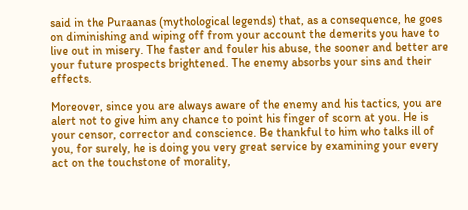said in the Puraanas (mythological legends) that, as a consequence, he goes on diminishing and wiping off from your account the demerits you have to live out in misery. The faster and fouler his abuse, the sooner and better are your future prospects brightened. The enemy absorbs your sins and their effects.

Moreover, since you are always aware of the enemy and his tactics, you are alert not to give him any chance to point his finger of scorn at you. He is your censor, corrector and conscience. Be thankful to him who talks ill of you, for surely, he is doing you very great service by examining your every act on the touchstone of morality,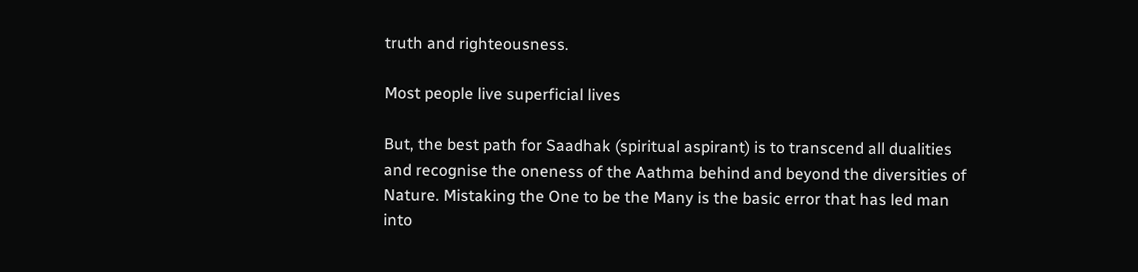truth and righteousness.

Most people live superficial lives

But, the best path for Saadhak (spiritual aspirant) is to transcend all dualities and recognise the oneness of the Aathma behind and beyond the diversities of Nature. Mistaking the One to be the Many is the basic error that has led man into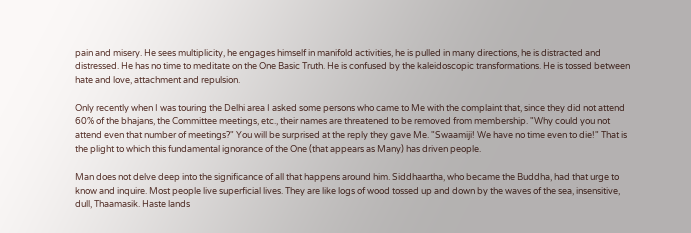pain and misery. He sees multiplicity, he engages himself in manifold activities, he is pulled in many directions, he is distracted and distressed. He has no time to meditate on the One Basic Truth. He is confused by the kaleidoscopic transformations. He is tossed between hate and love, attachment and repulsion.

Only recently when I was touring the Delhi area I asked some persons who came to Me with the complaint that, since they did not attend 60% of the bhajans, the Committee meetings, etc., their names are threatened to be removed from membership. "Why could you not attend even that number of meetings?" You will be surprised at the reply they gave Me. "Swaamiji! We have no time even to die!" That is the plight to which this fundamental ignorance of the One (that appears as Many) has driven people.

Man does not delve deep into the significance of all that happens around him. Siddhaartha, who became the Buddha, had that urge to know and inquire. Most people live superficial lives. They are like logs of wood tossed up and down by the waves of the sea, insensitive, dull, Thaamasik. Haste lands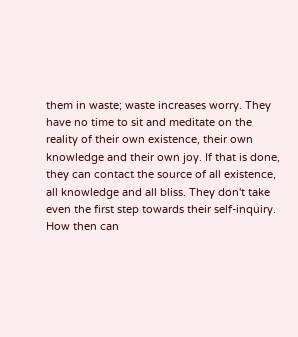them in waste; waste increases worry. They have no time to sit and meditate on the reality of their own existence, their own knowledge and their own joy. If that is done, they can contact the source of all existence, all knowledge and all bliss. They don't take even the first step towards their self-inquiry. How then can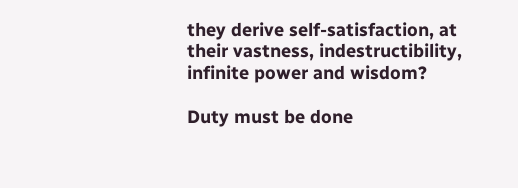they derive self-satisfaction, at their vastness, indestructibility, infinite power and wisdom?

Duty must be done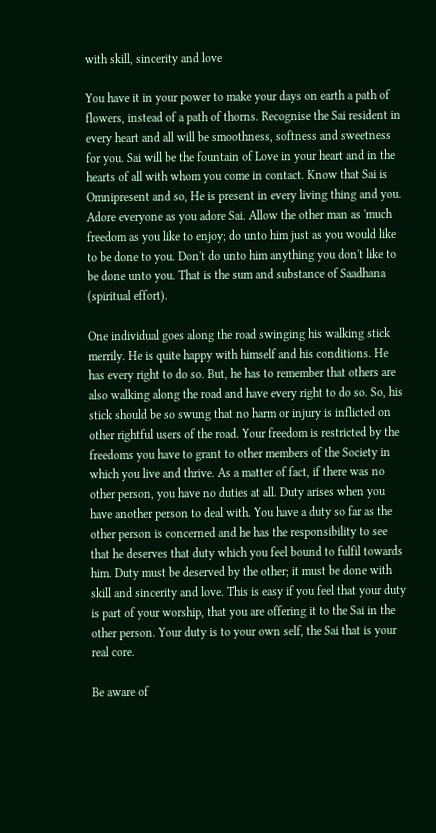with skill, sincerity and love

You have it in your power to make your days on earth a path of flowers, instead of a path of thorns. Recognise the Sai resident in every heart and all will be smoothness, softness and sweetness for you. Sai will be the fountain of Love in your heart and in the hearts of all with whom you come in contact. Know that Sai is Omnipresent and so, He is present in every living thing and you. Adore everyone as you adore Sai. Allow the other man as 'much freedom as you like to enjoy; do unto him just as you would like to be done to you. Don't do unto him anything you don't like to be done unto you. That is the sum and substance of Saadhana (spiritual effort).

One individual goes along the road swinging his walking stick merrily. He is quite happy with himself and his conditions. He has every right to do so. But, he has to remember that others are also walking along the road and have every right to do so. So, his stick should be so swung that no harm or injury is inflicted on other rightful users of the road. Your freedom is restricted by the freedoms you have to grant to other members of the Society in which you live and thrive. As a matter of fact, if there was no other person, you have no duties at all. Duty arises when you have another person to deal with. You have a duty so far as the other person is concerned and he has the responsibility to see that he deserves that duty which you feel bound to fulfil towards him. Duty must be deserved by the other; it must be done with skill and sincerity and love. This is easy if you feel that your duty is part of your worship, that you are offering it to the Sai in the other person. Your duty is to your own self, the Sai that is your real core.

Be aware of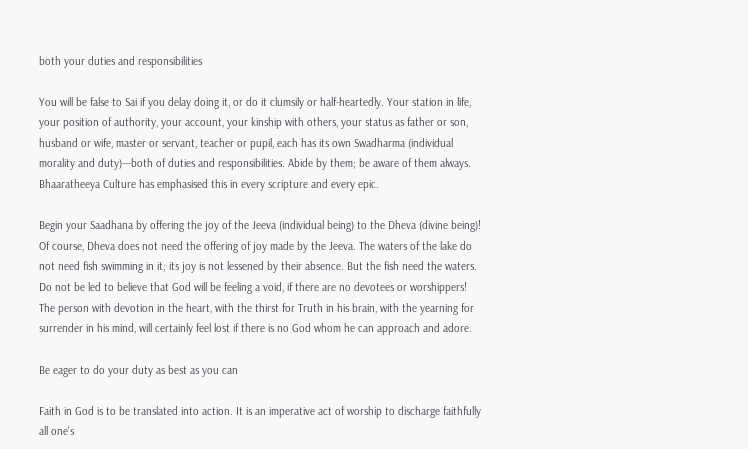both your duties and responsibilities

You will be false to Sai if you delay doing it, or do it clumsily or half-heartedly. Your station in life, your position of authority, your account, your kinship with others, your status as father or son, husband or wife, master or servant, teacher or pupil, each has its own Swadharma (individual morality and duty)---both of duties and responsibilities. Abide by them; be aware of them always. Bhaaratheeya Culture has emphasised this in every scripture and every epic.

Begin your Saadhana by offering the joy of the Jeeva (individual being) to the Dheva (divine being)! Of course, Dheva does not need the offering of joy made by the Jeeva. The waters of the lake do not need fish swimming in it; its joy is not lessened by their absence. But the fish need the waters. Do not be led to believe that God will be feeling a void, if there are no devotees or worshippers! The person with devotion in the heart, with the thirst for Truth in his brain, with the yearning for surrender in his mind, will certainly feel lost if there is no God whom he can approach and adore.

Be eager to do your duty as best as you can

Faith in God is to be translated into action. It is an imperative act of worship to discharge faithfully all one's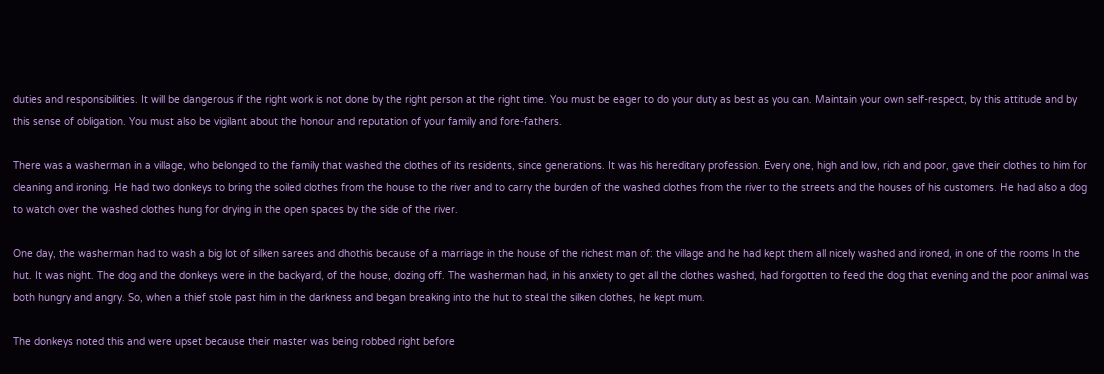duties and responsibilities. It will be dangerous if the right work is not done by the right person at the right time. You must be eager to do your duty as best as you can. Maintain your own self-respect, by this attitude and by this sense of obligation. You must also be vigilant about the honour and reputation of your family and fore-fathers.

There was a washerman in a village, who belonged to the family that washed the clothes of its residents, since generations. It was his hereditary profession. Every one, high and low, rich and poor, gave their clothes to him for cleaning and ironing. He had two donkeys to bring the soiled clothes from the house to the river and to carry the burden of the washed clothes from the river to the streets and the houses of his customers. He had also a dog to watch over the washed clothes hung for drying in the open spaces by the side of the river.

One day, the washerman had to wash a big lot of silken sarees and dhothis because of a marriage in the house of the richest man of: the village and he had kept them all nicely washed and ironed, in one of the rooms In the hut. It was night. The dog and the donkeys were in the backyard, of the house, dozing off. The washerman had, in his anxiety to get all the clothes washed, had forgotten to feed the dog that evening and the poor animal was both hungry and angry. So, when a thief stole past him in the darkness and began breaking into the hut to steal the silken clothes, he kept mum.

The donkeys noted this and were upset because their master was being robbed right before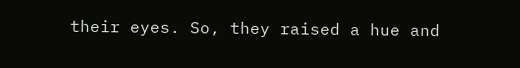their eyes. So, they raised a hue and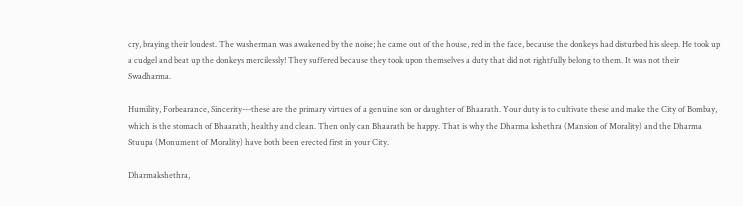cry, braying their loudest. The washerman was awakened by the noise; he came out of the house, red in the face, because the donkeys had disturbed his sleep. He took up a cudgel and beat up the donkeys mercilessly! They suffered because they took upon themselves a duty that did not rightfully belong to them. It was not their Swadharma.

Humility, Forbearance, Sincerity---these are the primary virtues of a genuine son or daughter of Bhaarath. Your duty is to cultivate these and make the City of Bombay, which is the stomach of Bhaarath, healthy and clean. Then only can Bhaarath be happy. That is why the Dharma kshethra (Mansion of Morality) and the Dharma Stuupa (Monument of Morality) have both been erected first in your City.

Dharmakshethra,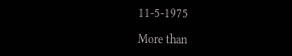11-5-1975

More than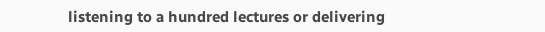listening to a hundred lectures or delivering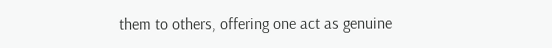them to others, offering one act as genuine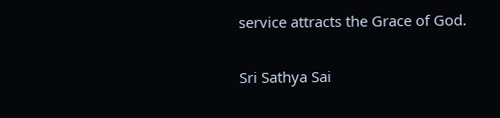service attracts the Grace of God.

Sri Sathya Sai